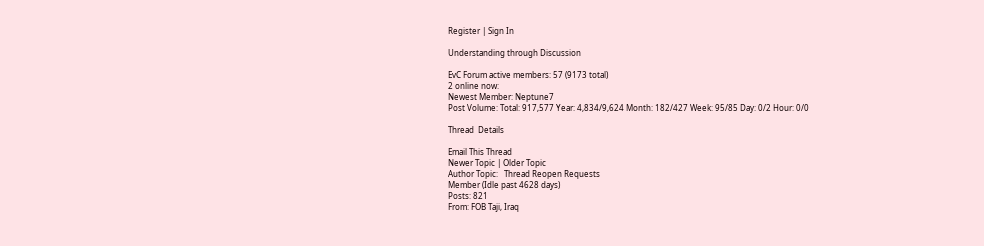Register | Sign In

Understanding through Discussion

EvC Forum active members: 57 (9173 total)
2 online now:
Newest Member: Neptune7
Post Volume: Total: 917,577 Year: 4,834/9,624 Month: 182/427 Week: 95/85 Day: 0/2 Hour: 0/0

Thread  Details

Email This Thread
Newer Topic | Older Topic
Author Topic:   Thread Reopen Requests
Member (Idle past 4628 days)
Posts: 821
From: FOB Taji, Iraq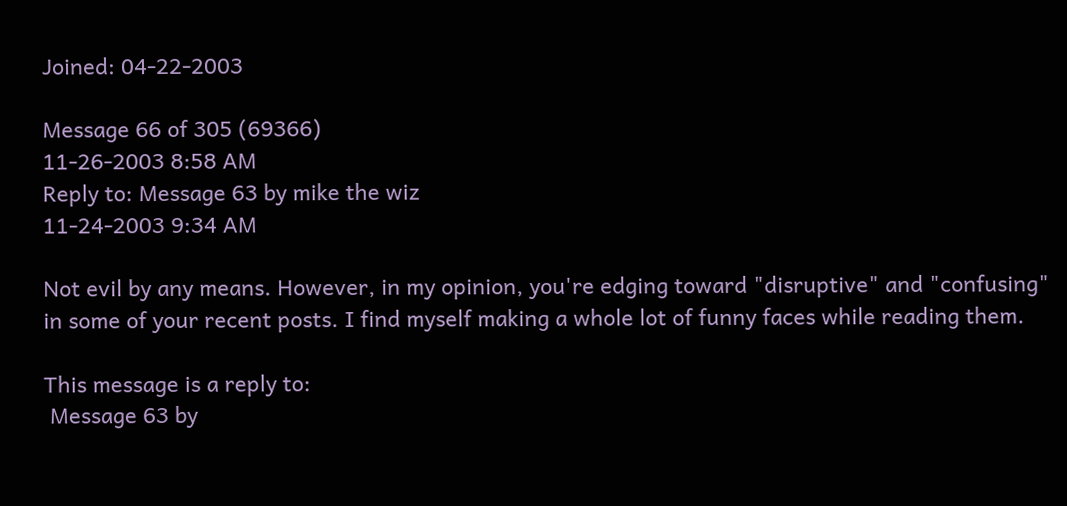Joined: 04-22-2003

Message 66 of 305 (69366)
11-26-2003 8:58 AM
Reply to: Message 63 by mike the wiz
11-24-2003 9:34 AM

Not evil by any means. However, in my opinion, you're edging toward "disruptive" and "confusing" in some of your recent posts. I find myself making a whole lot of funny faces while reading them.

This message is a reply to:
 Message 63 by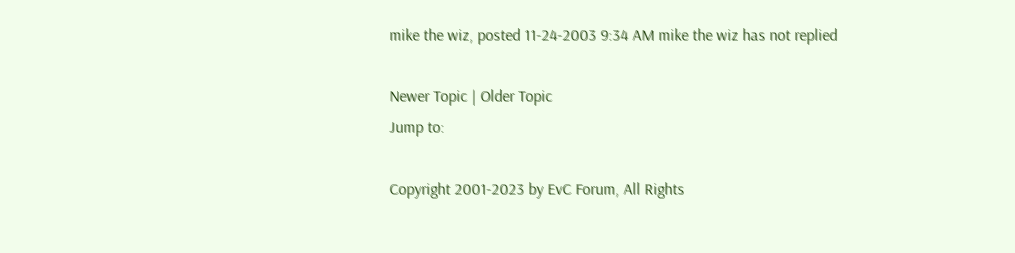mike the wiz, posted 11-24-2003 9:34 AM mike the wiz has not replied

Newer Topic | Older Topic
Jump to:

Copyright 2001-2023 by EvC Forum, All Rights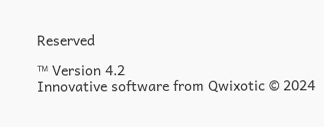Reserved

™ Version 4.2
Innovative software from Qwixotic © 2024